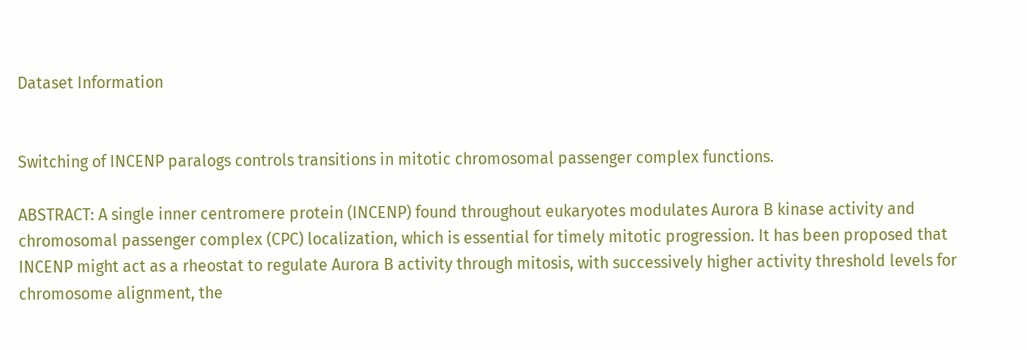Dataset Information


Switching of INCENP paralogs controls transitions in mitotic chromosomal passenger complex functions.

ABSTRACT: A single inner centromere protein (INCENP) found throughout eukaryotes modulates Aurora B kinase activity and chromosomal passenger complex (CPC) localization, which is essential for timely mitotic progression. It has been proposed that INCENP might act as a rheostat to regulate Aurora B activity through mitosis, with successively higher activity threshold levels for chromosome alignment, the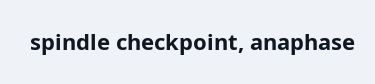spindle checkpoint, anaphase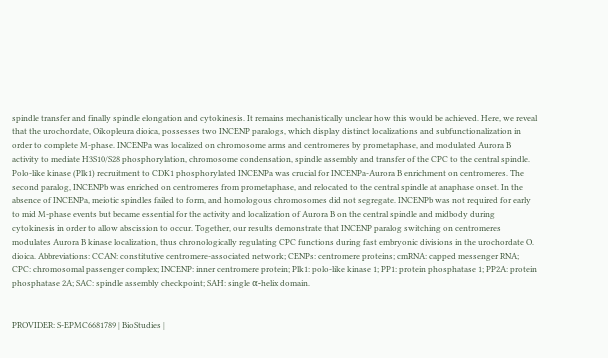spindle transfer and finally spindle elongation and cytokinesis. It remains mechanistically unclear how this would be achieved. Here, we reveal that the urochordate, Oikopleura dioica, possesses two INCENP paralogs, which display distinct localizations and subfunctionalization in order to complete M-phase. INCENPa was localized on chromosome arms and centromeres by prometaphase, and modulated Aurora B activity to mediate H3S10/S28 phosphorylation, chromosome condensation, spindle assembly and transfer of the CPC to the central spindle. Polo-like kinase (Plk1) recruitment to CDK1 phosphorylated INCENPa was crucial for INCENPa-Aurora B enrichment on centromeres. The second paralog, INCENPb was enriched on centromeres from prometaphase, and relocated to the central spindle at anaphase onset. In the absence of INCENPa, meiotic spindles failed to form, and homologous chromosomes did not segregate. INCENPb was not required for early to mid M-phase events but became essential for the activity and localization of Aurora B on the central spindle and midbody during cytokinesis in order to allow abscission to occur. Together, our results demonstrate that INCENP paralog switching on centromeres modulates Aurora B kinase localization, thus chronologically regulating CPC functions during fast embryonic divisions in the urochordate O. dioica. Abbreviations: CCAN: constitutive centromere-associated network; CENPs: centromere proteins; cmRNA: capped messenger RNA; CPC: chromosomal passenger complex; INCENP: inner centromere protein; Plk1: polo-like kinase 1; PP1: protein phosphatase 1; PP2A: protein phosphatase 2A; SAC: spindle assembly checkpoint; SAH: single α-helix domain.


PROVIDER: S-EPMC6681789 | BioStudies |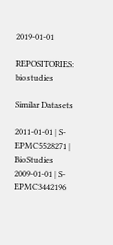2019-01-01

REPOSITORIES: biostudies

Similar Datasets

2011-01-01 | S-EPMC5528271 | BioStudies
2009-01-01 | S-EPMC3442196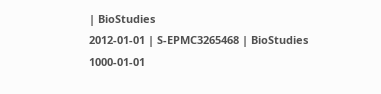| BioStudies
2012-01-01 | S-EPMC3265468 | BioStudies
1000-01-01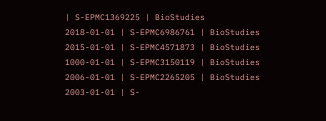| S-EPMC1369225 | BioStudies
2018-01-01 | S-EPMC6986761 | BioStudies
2015-01-01 | S-EPMC4571873 | BioStudies
1000-01-01 | S-EPMC3150119 | BioStudies
2006-01-01 | S-EPMC2265205 | BioStudies
2003-01-01 | S-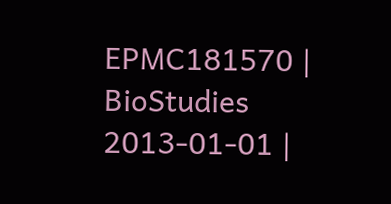EPMC181570 | BioStudies
2013-01-01 |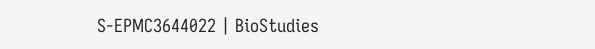S-EPMC3644022 | BioStudies